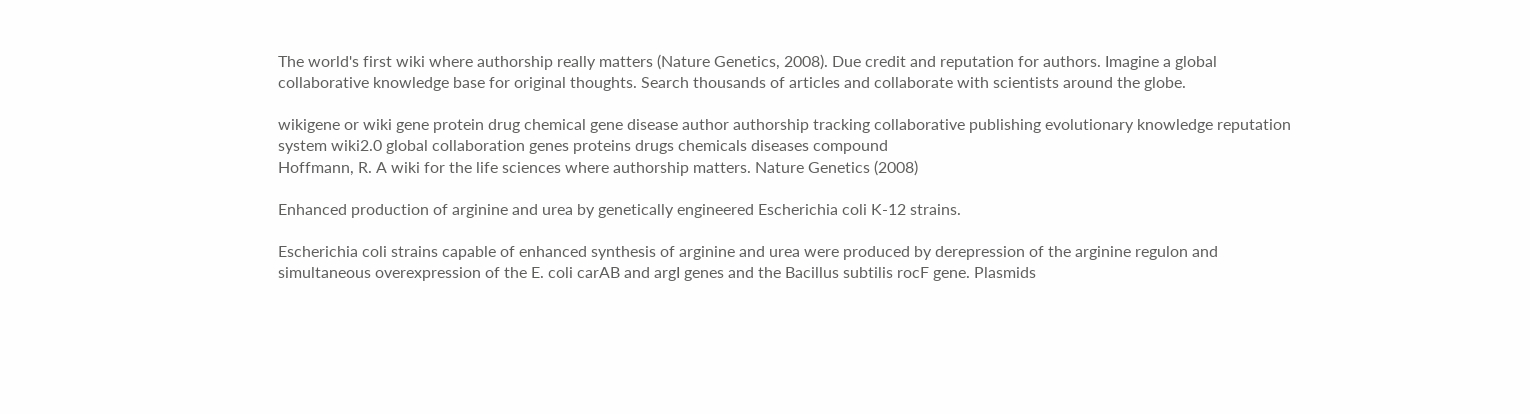The world's first wiki where authorship really matters (Nature Genetics, 2008). Due credit and reputation for authors. Imagine a global collaborative knowledge base for original thoughts. Search thousands of articles and collaborate with scientists around the globe.

wikigene or wiki gene protein drug chemical gene disease author authorship tracking collaborative publishing evolutionary knowledge reputation system wiki2.0 global collaboration genes proteins drugs chemicals diseases compound
Hoffmann, R. A wiki for the life sciences where authorship matters. Nature Genetics (2008)

Enhanced production of arginine and urea by genetically engineered Escherichia coli K-12 strains.

Escherichia coli strains capable of enhanced synthesis of arginine and urea were produced by derepression of the arginine regulon and simultaneous overexpression of the E. coli carAB and argI genes and the Bacillus subtilis rocF gene. Plasmids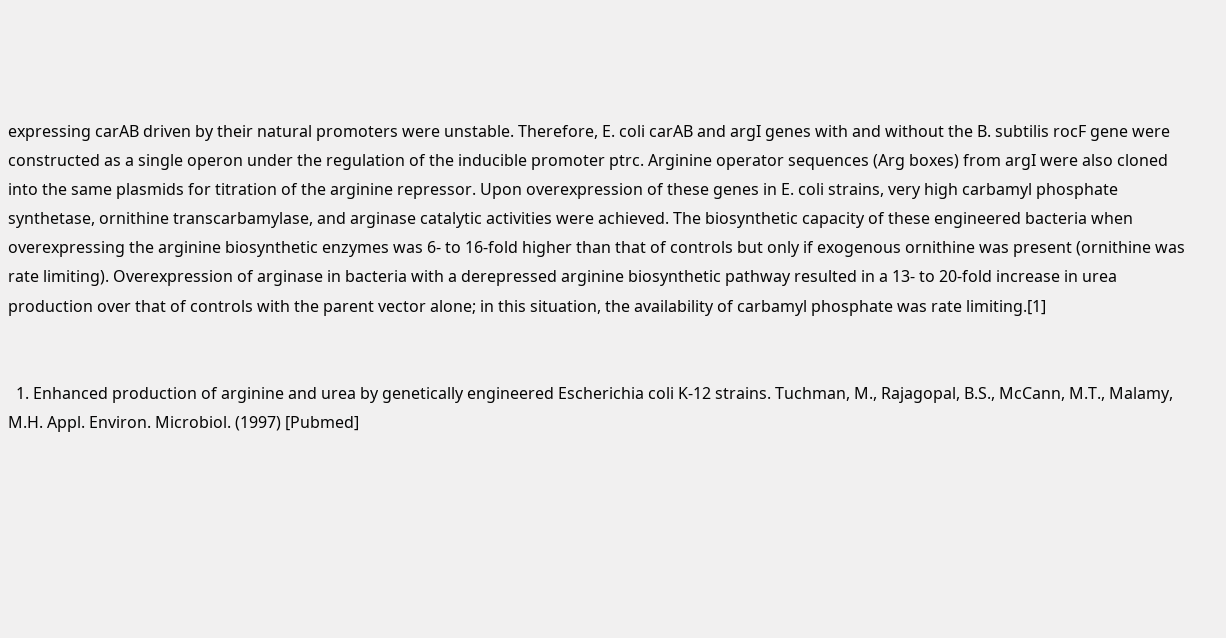expressing carAB driven by their natural promoters were unstable. Therefore, E. coli carAB and argI genes with and without the B. subtilis rocF gene were constructed as a single operon under the regulation of the inducible promoter ptrc. Arginine operator sequences (Arg boxes) from argI were also cloned into the same plasmids for titration of the arginine repressor. Upon overexpression of these genes in E. coli strains, very high carbamyl phosphate synthetase, ornithine transcarbamylase, and arginase catalytic activities were achieved. The biosynthetic capacity of these engineered bacteria when overexpressing the arginine biosynthetic enzymes was 6- to 16-fold higher than that of controls but only if exogenous ornithine was present (ornithine was rate limiting). Overexpression of arginase in bacteria with a derepressed arginine biosynthetic pathway resulted in a 13- to 20-fold increase in urea production over that of controls with the parent vector alone; in this situation, the availability of carbamyl phosphate was rate limiting.[1]


  1. Enhanced production of arginine and urea by genetically engineered Escherichia coli K-12 strains. Tuchman, M., Rajagopal, B.S., McCann, M.T., Malamy, M.H. Appl. Environ. Microbiol. (1997) [Pubmed]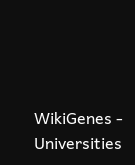WikiGenes - Universities